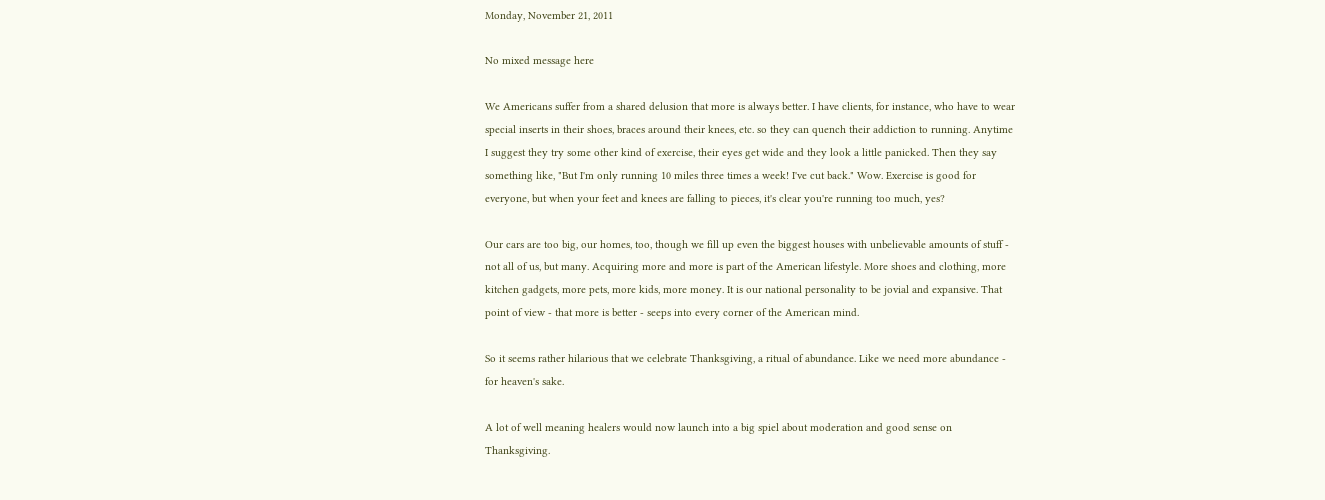Monday, November 21, 2011

No mixed message here

We Americans suffer from a shared delusion that more is always better. I have clients, for instance, who have to wear special inserts in their shoes, braces around their knees, etc. so they can quench their addiction to running. Anytime I suggest they try some other kind of exercise, their eyes get wide and they look a little panicked. Then they say something like, "But I'm only running 10 miles three times a week! I've cut back." Wow. Exercise is good for everyone, but when your feet and knees are falling to pieces, it's clear you're running too much, yes?

Our cars are too big, our homes, too, though we fill up even the biggest houses with unbelievable amounts of stuff - not all of us, but many. Acquiring more and more is part of the American lifestyle. More shoes and clothing, more kitchen gadgets, more pets, more kids, more money. It is our national personality to be jovial and expansive. That point of view - that more is better - seeps into every corner of the American mind.

So it seems rather hilarious that we celebrate Thanksgiving, a ritual of abundance. Like we need more abundance - for heaven's sake.

A lot of well meaning healers would now launch into a big spiel about moderation and good sense on Thanksgiving.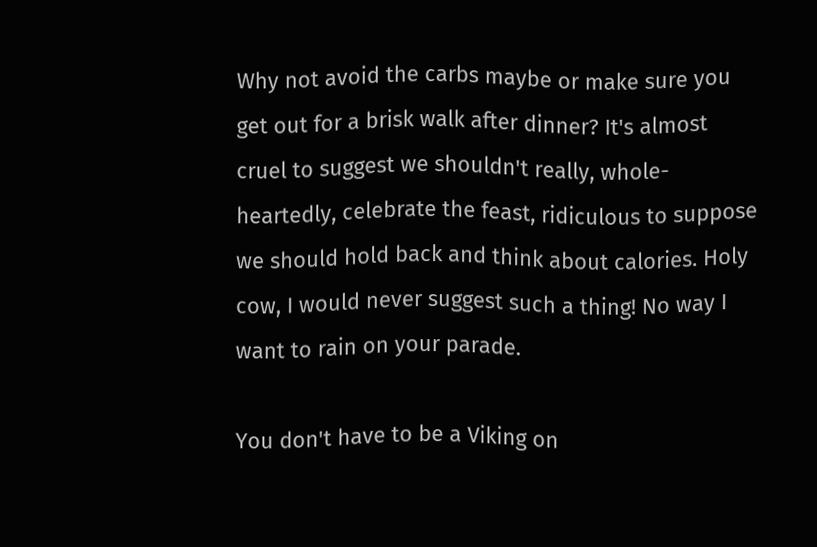Why not avoid the carbs maybe or make sure you get out for a brisk walk after dinner? It's almost cruel to suggest we shouldn't really, whole-heartedly, celebrate the feast, ridiculous to suppose we should hold back and think about calories. Holy cow, I would never suggest such a thing! No way I want to rain on your parade.

You don't have to be a Viking on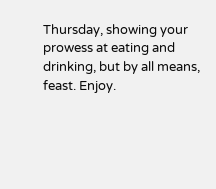Thursday, showing your prowess at eating and drinking, but by all means, feast. Enjoy.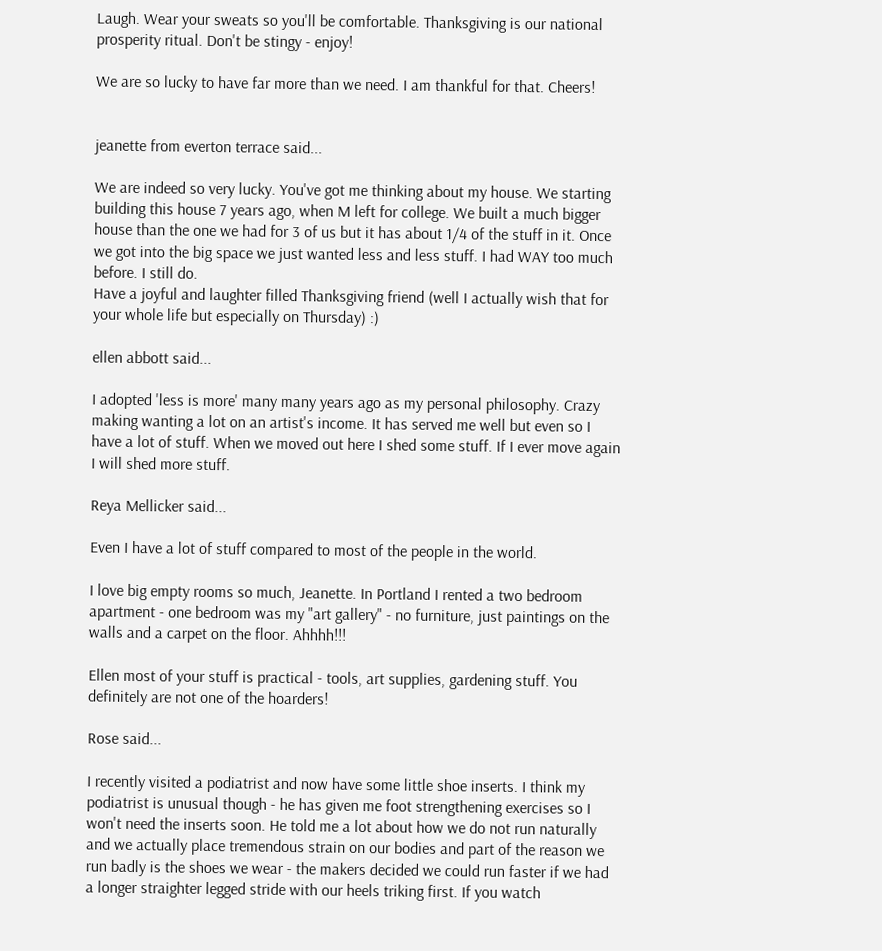Laugh. Wear your sweats so you'll be comfortable. Thanksgiving is our national prosperity ritual. Don't be stingy - enjoy!

We are so lucky to have far more than we need. I am thankful for that. Cheers!


jeanette from everton terrace said...

We are indeed so very lucky. You've got me thinking about my house. We starting building this house 7 years ago, when M left for college. We built a much bigger house than the one we had for 3 of us but it has about 1/4 of the stuff in it. Once we got into the big space we just wanted less and less stuff. I had WAY too much before. I still do.
Have a joyful and laughter filled Thanksgiving friend (well I actually wish that for your whole life but especially on Thursday) :)

ellen abbott said...

I adopted 'less is more' many many years ago as my personal philosophy. Crazy making wanting a lot on an artist's income. It has served me well but even so I have a lot of stuff. When we moved out here I shed some stuff. If I ever move again I will shed more stuff.

Reya Mellicker said...

Even I have a lot of stuff compared to most of the people in the world.

I love big empty rooms so much, Jeanette. In Portland I rented a two bedroom apartment - one bedroom was my "art gallery" - no furniture, just paintings on the walls and a carpet on the floor. Ahhhh!!!

Ellen most of your stuff is practical - tools, art supplies, gardening stuff. You definitely are not one of the hoarders!

Rose said...

I recently visited a podiatrist and now have some little shoe inserts. I think my podiatrist is unusual though - he has given me foot strengthening exercises so I won't need the inserts soon. He told me a lot about how we do not run naturally and we actually place tremendous strain on our bodies and part of the reason we run badly is the shoes we wear - the makers decided we could run faster if we had a longer straighter legged stride with our heels triking first. If you watch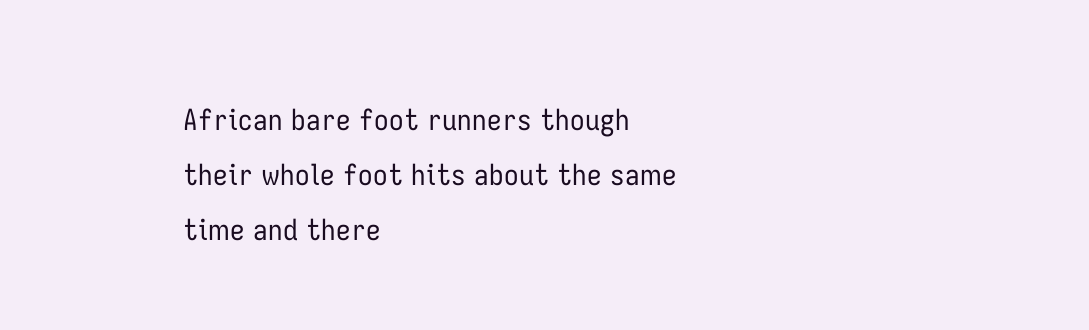African bare foot runners though their whole foot hits about the same time and there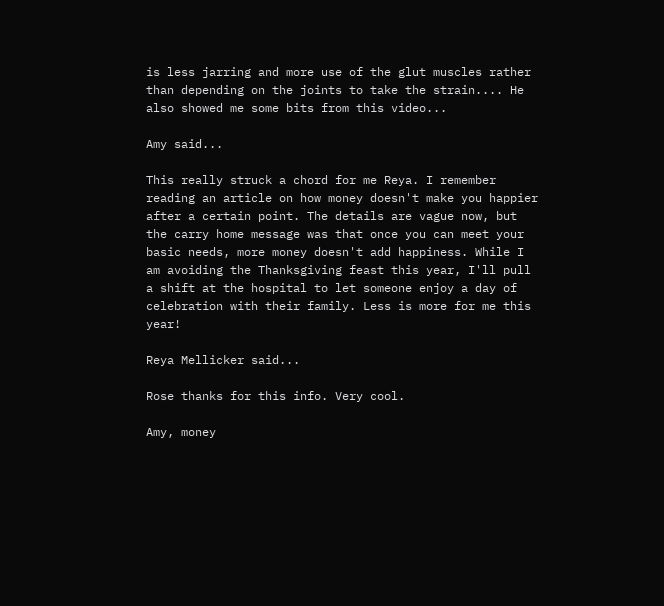is less jarring and more use of the glut muscles rather than depending on the joints to take the strain.... He also showed me some bits from this video...

Amy said...

This really struck a chord for me Reya. I remember reading an article on how money doesn't make you happier after a certain point. The details are vague now, but the carry home message was that once you can meet your basic needs, more money doesn't add happiness. While I am avoiding the Thanksgiving feast this year, I'll pull a shift at the hospital to let someone enjoy a day of celebration with their family. Less is more for me this year!

Reya Mellicker said...

Rose thanks for this info. Very cool.

Amy, money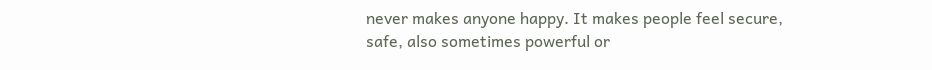never makes anyone happy. It makes people feel secure, safe, also sometimes powerful or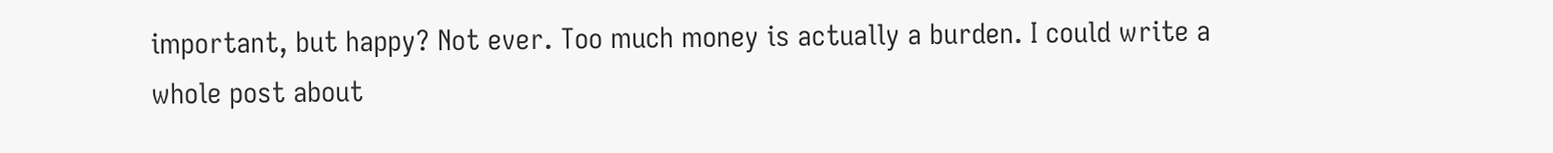important, but happy? Not ever. Too much money is actually a burden. I could write a whole post about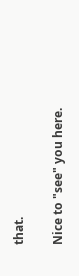that.

Nice to "see" you here.